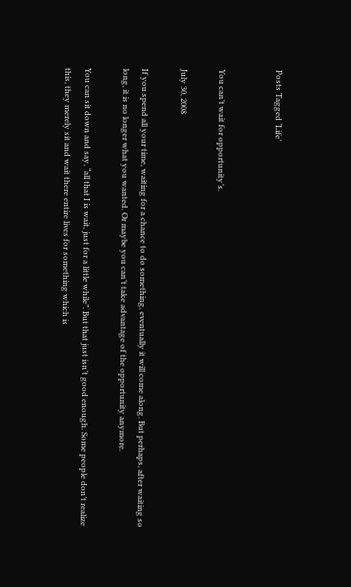Posts Tagged ‘Life’


You can’t wait for opportunity’s.

July 30, 2008

If you spend all your time, waiting for a chance to do something, eventually it will come along. But perhaps, after waiting so long, it is no longer what you wanted. Or maybe you can’t take advantage of the opportunity anymore.

You can sit down and say, “all that I is wait, just for a little while”. But that just isn’t good enough. Some people don’t realize this, they merely sit and wait there entire lives for something which is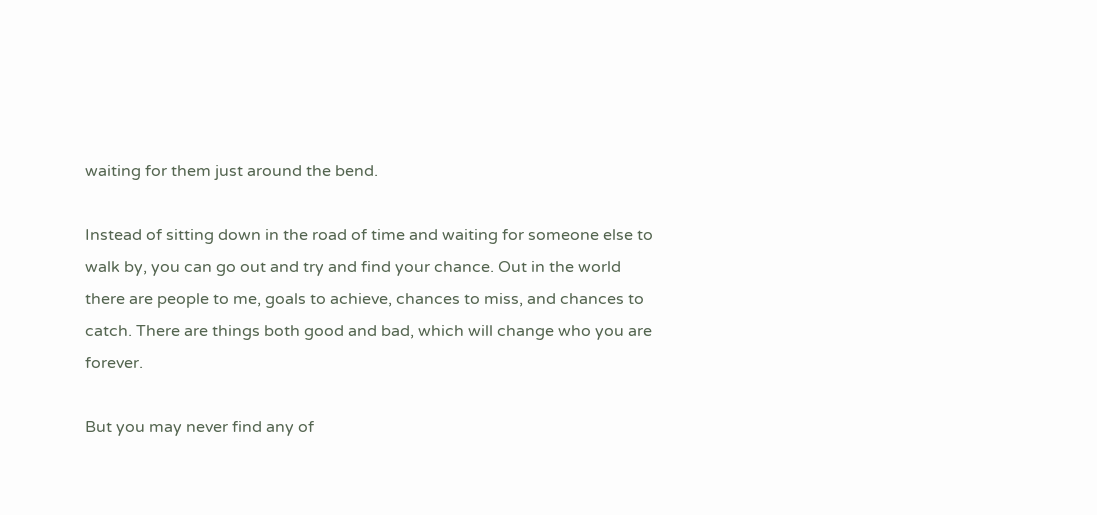waiting for them just around the bend.

Instead of sitting down in the road of time and waiting for someone else to walk by, you can go out and try and find your chance. Out in the world there are people to me, goals to achieve, chances to miss, and chances to catch. There are things both good and bad, which will change who you are forever.

But you may never find any of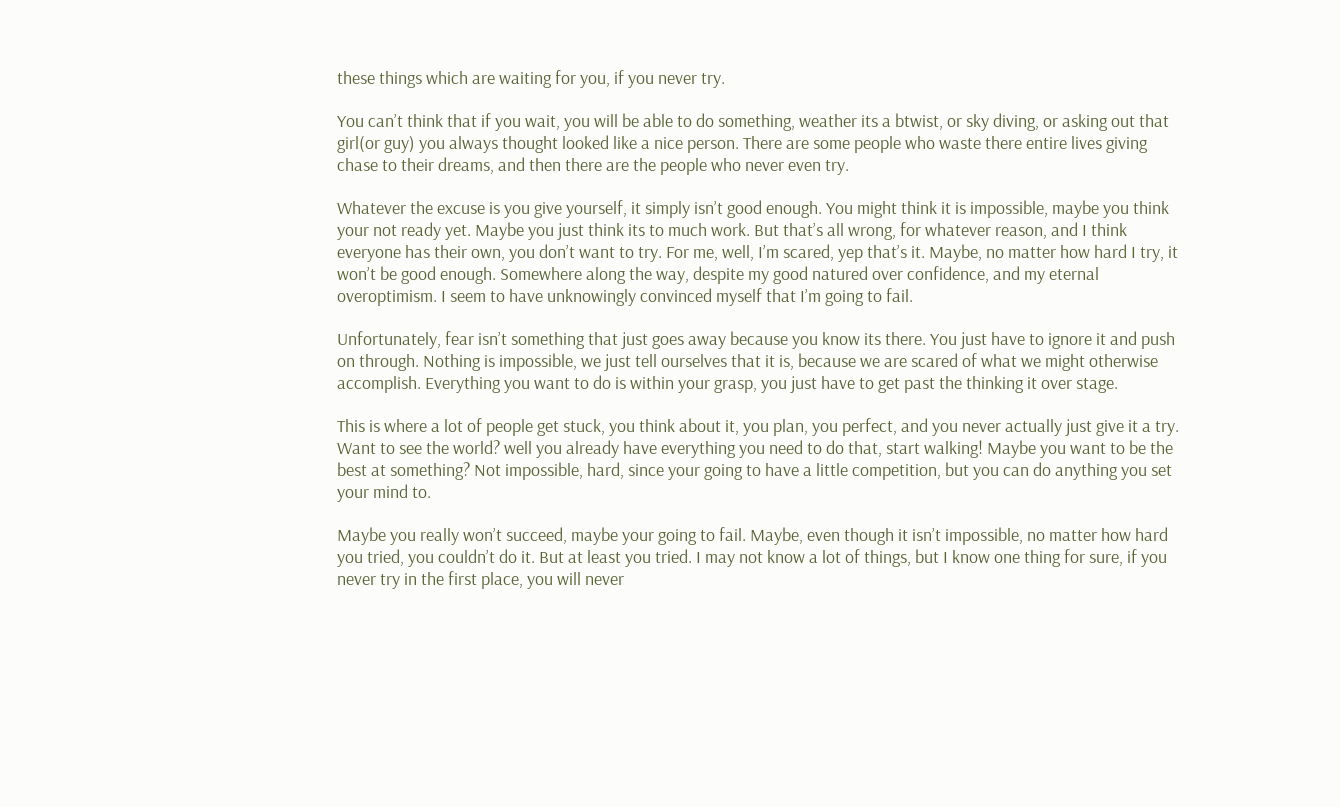these things which are waiting for you, if you never try.

You can’t think that if you wait, you will be able to do something, weather its a btwist, or sky diving, or asking out that girl(or guy) you always thought looked like a nice person. There are some people who waste there entire lives giving chase to their dreams, and then there are the people who never even try.

Whatever the excuse is you give yourself, it simply isn’t good enough. You might think it is impossible, maybe you think your not ready yet. Maybe you just think its to much work. But that’s all wrong, for whatever reason, and I think everyone has their own, you don’t want to try. For me, well, I’m scared, yep that’s it. Maybe, no matter how hard I try, it won’t be good enough. Somewhere along the way, despite my good natured over confidence, and my eternal overoptimism. I seem to have unknowingly convinced myself that I’m going to fail.

Unfortunately, fear isn’t something that just goes away because you know its there. You just have to ignore it and push on through. Nothing is impossible, we just tell ourselves that it is, because we are scared of what we might otherwise accomplish. Everything you want to do is within your grasp, you just have to get past the thinking it over stage.

This is where a lot of people get stuck, you think about it, you plan, you perfect, and you never actually just give it a try. Want to see the world? well you already have everything you need to do that, start walking! Maybe you want to be the best at something? Not impossible, hard, since your going to have a little competition, but you can do anything you set your mind to.

Maybe you really won’t succeed, maybe your going to fail. Maybe, even though it isn’t impossible, no matter how hard you tried, you couldn’t do it. But at least you tried. I may not know a lot of things, but I know one thing for sure, if you never try in the first place, you will never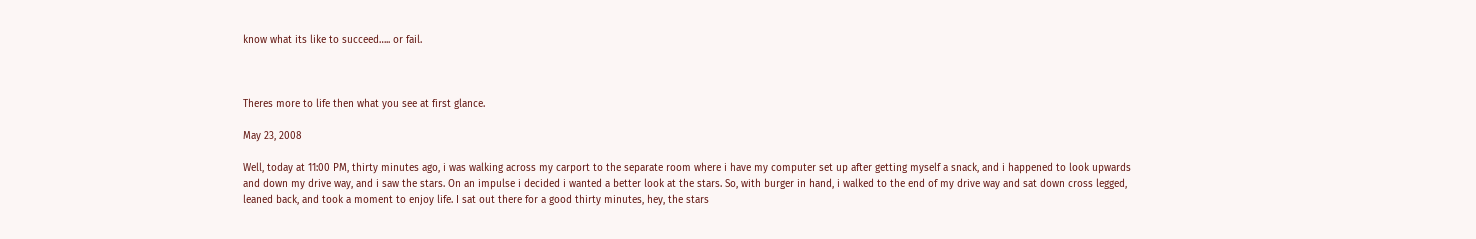know what its like to succeed….. or fail.



Theres more to life then what you see at first glance.

May 23, 2008

Well, today at 11:00 PM, thirty minutes ago, i was walking across my carport to the separate room where i have my computer set up after getting myself a snack, and i happened to look upwards and down my drive way, and i saw the stars. On an impulse i decided i wanted a better look at the stars. So, with burger in hand, i walked to the end of my drive way and sat down cross legged, leaned back, and took a moment to enjoy life. I sat out there for a good thirty minutes, hey, the stars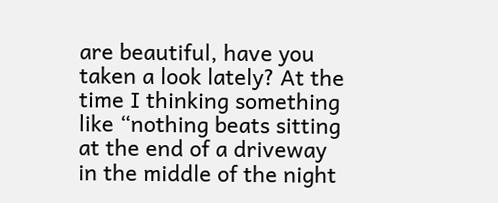are beautiful, have you taken a look lately? At the time I thinking something like “nothing beats sitting at the end of a driveway in the middle of the night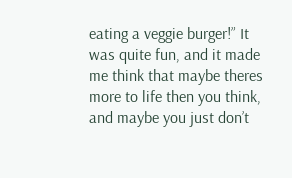eating a veggie burger!” It was quite fun, and it made me think that maybe theres more to life then you think, and maybe you just don’t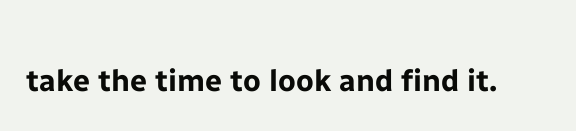take the time to look and find it.